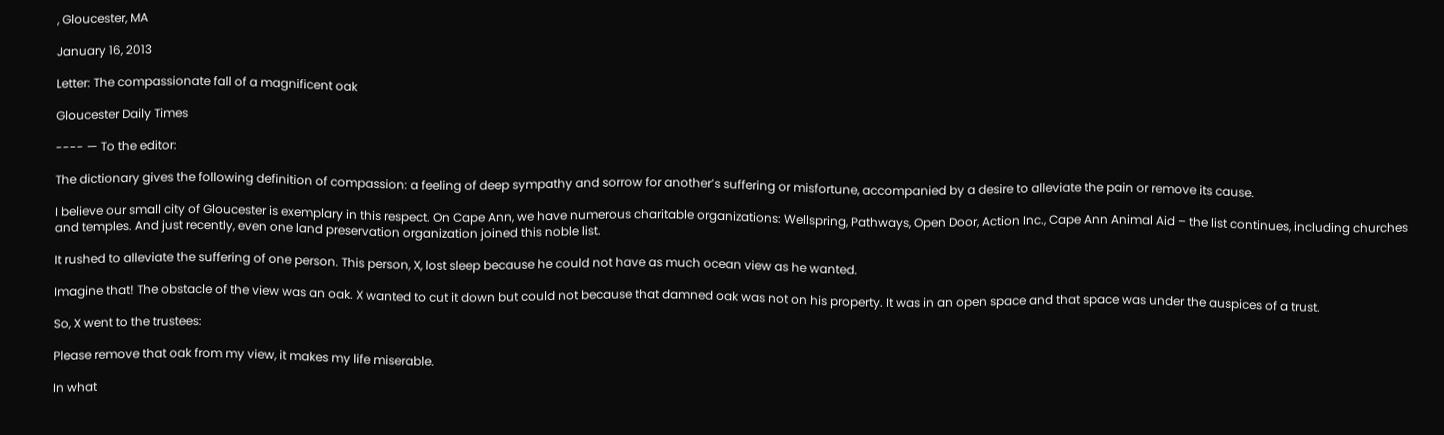, Gloucester, MA

January 16, 2013

Letter: The compassionate fall of a magnificent oak

Gloucester Daily Times

---- — To the editor:

The dictionary gives the following definition of compassion: a feeling of deep sympathy and sorrow for another’s suffering or misfortune, accompanied by a desire to alleviate the pain or remove its cause.

I believe our small city of Gloucester is exemplary in this respect. On Cape Ann, we have numerous charitable organizations: Wellspring, Pathways, Open Door, Action Inc., Cape Ann Animal Aid – the list continues, including churches and temples. And just recently, even one land preservation organization joined this noble list.

It rushed to alleviate the suffering of one person. This person, X, lost sleep because he could not have as much ocean view as he wanted.

Imagine that! The obstacle of the view was an oak. X wanted to cut it down but could not because that damned oak was not on his property. It was in an open space and that space was under the auspices of a trust.

So, X went to the trustees:

Please remove that oak from my view, it makes my life miserable.

In what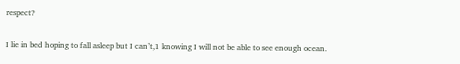respect?

I lie in bed hoping to fall asleep but I can’t,1 knowing I will not be able to see enough ocean.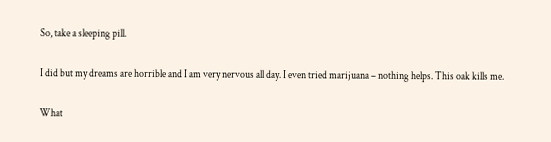So, take a sleeping pill.

I did but my dreams are horrible and I am very nervous all day. I even tried marijuana – nothing helps. This oak kills me.

What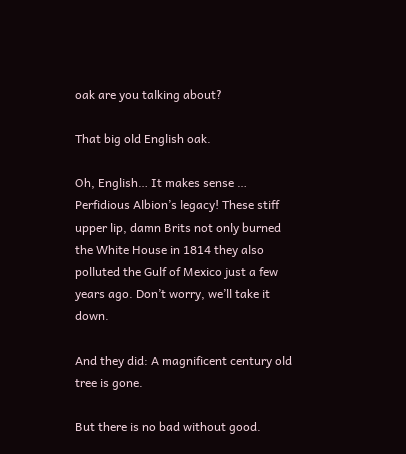oak are you talking about?

That big old English oak.

Oh, English… It makes sense … Perfidious Albion’s legacy! These stiff upper lip, damn Brits not only burned the White House in 1814 they also polluted the Gulf of Mexico just a few years ago. Don’t worry, we’ll take it down.

And they did: A magnificent century old tree is gone.

But there is no bad without good.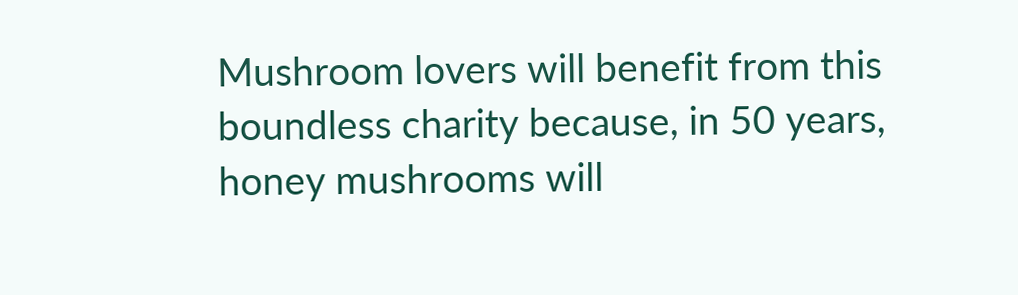Mushroom lovers will benefit from this boundless charity because, in 50 years, honey mushrooms will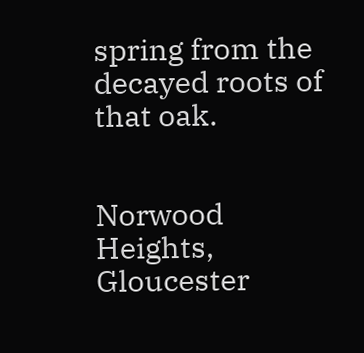spring from the decayed roots of that oak.


Norwood Heights, Gloucester